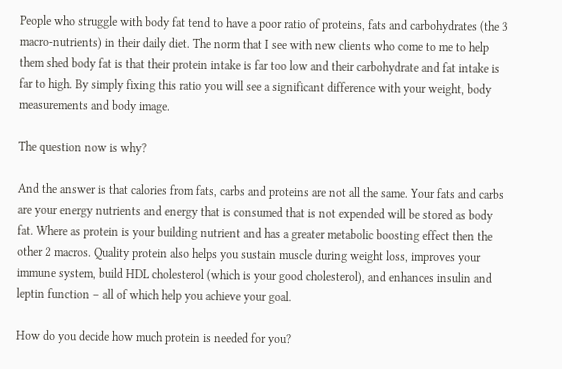People who struggle with body fat tend to have a poor ratio of proteins, fats and carbohydrates (the 3 macro-nutrients) in their daily diet. The norm that I see with new clients who come to me to help them shed body fat is that their protein intake is far too low and their carbohydrate and fat intake is far to high. By simply fixing this ratio you will see a significant difference with your weight, body measurements and body image.

The question now is why?

And the answer is that calories from fats, carbs and proteins are not all the same. Your fats and carbs are your energy nutrients and energy that is consumed that is not expended will be stored as body fat. Where as protein is your building nutrient and has a greater metabolic boosting effect then the other 2 macros. Quality protein also helps you sustain muscle during weight loss, improves your immune system, build HDL cholesterol (which is your good cholesterol), and enhances insulin and leptin function – all of which help you achieve your goal.

How do you decide how much protein is needed for you?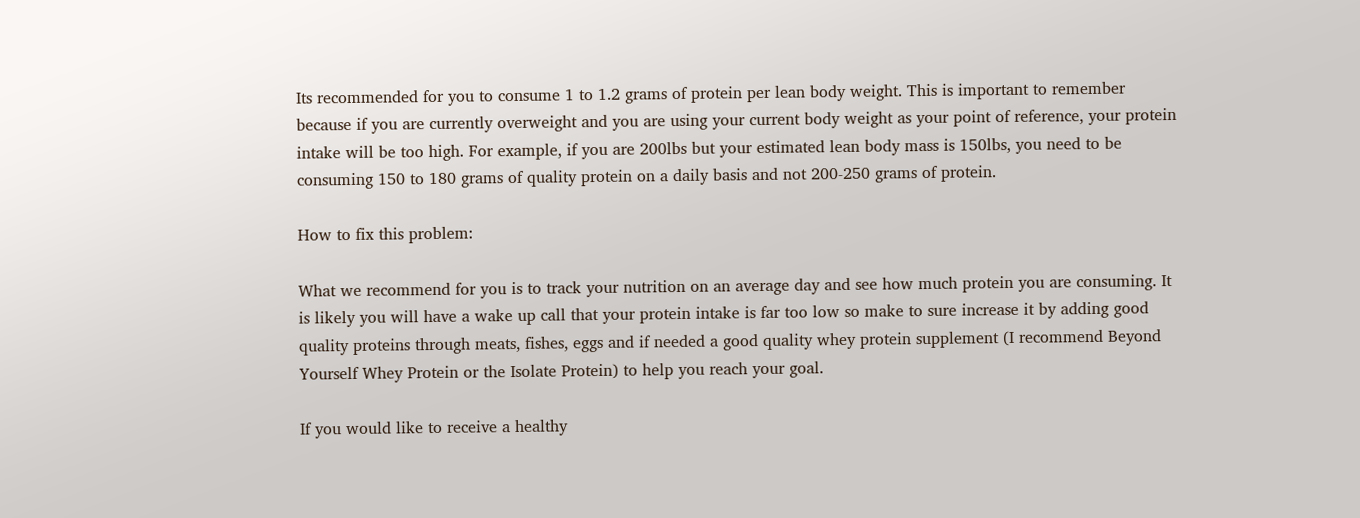Its recommended for you to consume 1 to 1.2 grams of protein per lean body weight. This is important to remember because if you are currently overweight and you are using your current body weight as your point of reference, your protein intake will be too high. For example, if you are 200lbs but your estimated lean body mass is 150lbs, you need to be consuming 150 to 180 grams of quality protein on a daily basis and not 200-250 grams of protein.

How to fix this problem:

What we recommend for you is to track your nutrition on an average day and see how much protein you are consuming. It is likely you will have a wake up call that your protein intake is far too low so make to sure increase it by adding good quality proteins through meats, fishes, eggs and if needed a good quality whey protein supplement (I recommend Beyond Yourself Whey Protein or the Isolate Protein) to help you reach your goal.

If you would like to receive a healthy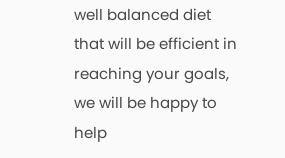well balanced diet that will be efficient in reaching your goals, we will be happy to help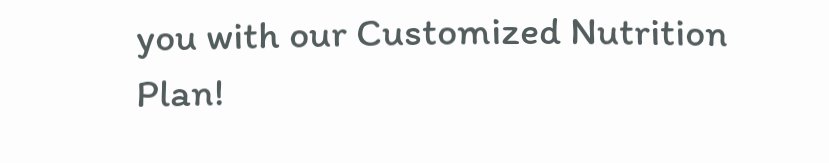you with our Customized Nutrition Plan!